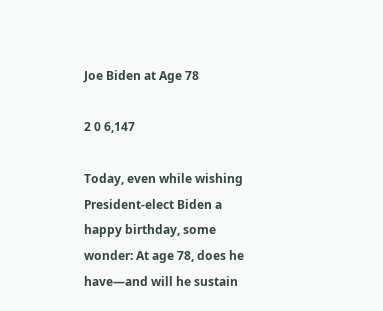Joe Biden at Age 78

2 0 6,147

Today, even while wishing President-elect Biden a happy birthday, some wonder: At age 78, does he have—and will he sustain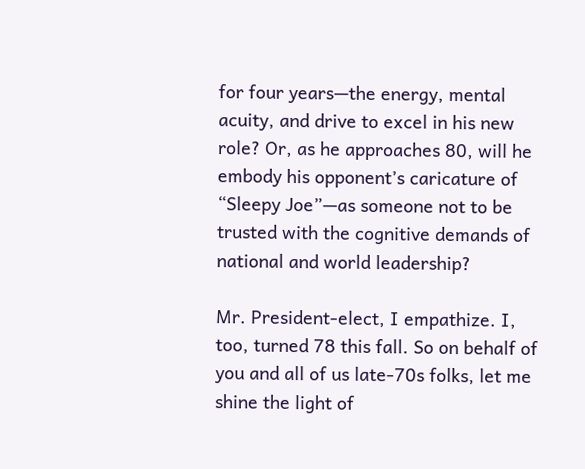for four years—the energy, mental acuity, and drive to excel in his new role? Or, as he approaches 80, will he embody his opponent’s caricature of “Sleepy Joe”—as someone not to be trusted with the cognitive demands of national and world leadership?

Mr. President-elect, I empathize. I, too, turned 78 this fall. So on behalf of you and all of us late-70s folks, let me shine the light of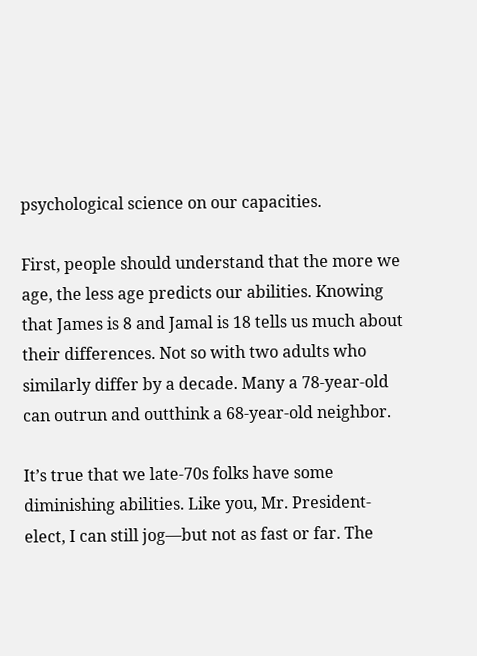psychological science on our capacities.

First, people should understand that the more we age, the less age predicts our abilities. Knowing that James is 8 and Jamal is 18 tells us much about their differences. Not so with two adults who similarly differ by a decade. Many a 78-year-old can outrun and outthink a 68-year-old neighbor.

It’s true that we late-70s folks have some diminishing abilities. Like you, Mr. President-elect, I can still jog—but not as fast or far. The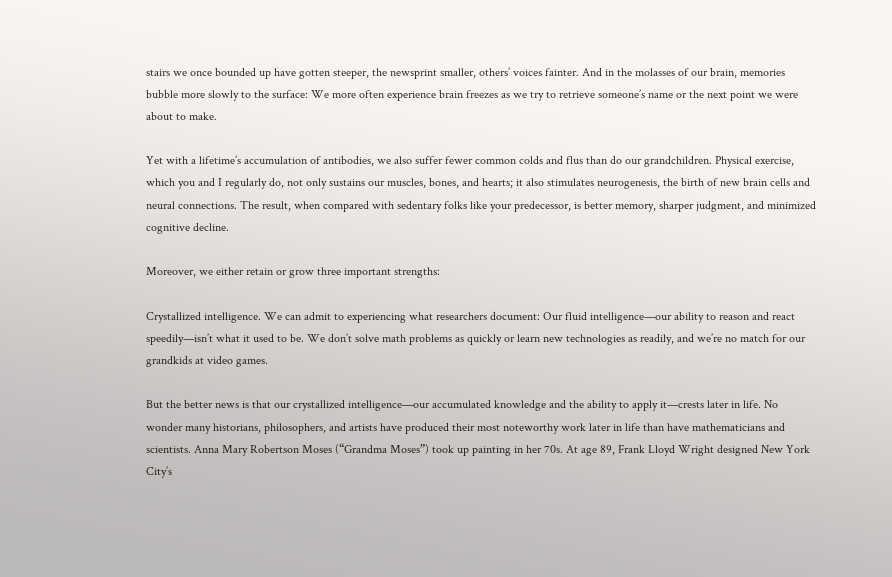stairs we once bounded up have gotten steeper, the newsprint smaller, others’ voices fainter. And in the molasses of our brain, memories bubble more slowly to the surface: We more often experience brain freezes as we try to retrieve someone’s name or the next point we were about to make.

Yet with a lifetime’s accumulation of antibodies, we also suffer fewer common colds and flus than do our grandchildren. Physical exercise, which you and I regularly do, not only sustains our muscles, bones, and hearts; it also stimulates neurogenesis, the birth of new brain cells and neural connections. The result, when compared with sedentary folks like your predecessor, is better memory, sharper judgment, and minimized cognitive decline.

Moreover, we either retain or grow three important strengths:

Crystallized intelligence. We can admit to experiencing what researchers document: Our fluid intelligence—our ability to reason and react speedily—isn’t what it used to be. We don’t solve math problems as quickly or learn new technologies as readily, and we’re no match for our grandkids at video games.

But the better news is that our crystallized intelligence—our accumulated knowledge and the ability to apply it—crests later in life. No wonder many historians, philosophers, and artists have produced their most noteworthy work later in life than have mathematicians and scientists. Anna Mary Robertson Moses (“Grandma Moses”) took up painting in her 70s. At age 89, Frank Lloyd Wright designed New York City’s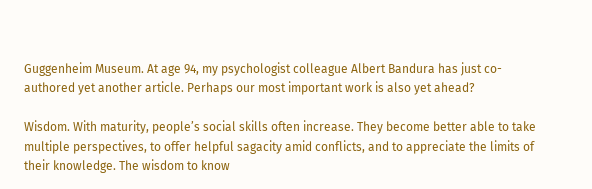Guggenheim Museum. At age 94, my psychologist colleague Albert Bandura has just co-authored yet another article. Perhaps our most important work is also yet ahead?

Wisdom. With maturity, people’s social skills often increase. They become better able to take multiple perspectives, to offer helpful sagacity amid conflicts, and to appreciate the limits of their knowledge. The wisdom to know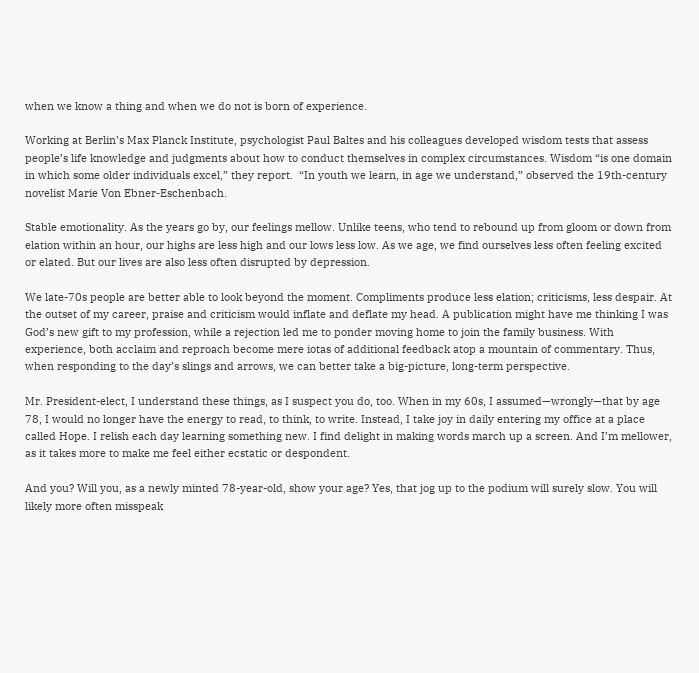when we know a thing and when we do not is born of experience.

Working at Berlin’s Max Planck Institute, psychologist Paul Baltes and his colleagues developed wisdom tests that assess people’s life knowledge and judgments about how to conduct themselves in complex circumstances. Wisdom “is one domain in which some older individuals excel,” they report.  “In youth we learn, in age we understand,” observed the 19th-century novelist Marie Von Ebner-Eschenbach.

Stable emotionality. As the years go by, our feelings mellow. Unlike teens, who tend to rebound up from gloom or down from elation within an hour, our highs are less high and our lows less low. As we age, we find ourselves less often feeling excited or elated. But our lives are also less often disrupted by depression.

We late-70s people are better able to look beyond the moment. Compliments produce less elation; criticisms, less despair. At the outset of my career, praise and criticism would inflate and deflate my head. A publication might have me thinking I was God’s new gift to my profession, while a rejection led me to ponder moving home to join the family business. With experience, both acclaim and reproach become mere iotas of additional feedback atop a mountain of commentary. Thus, when responding to the day’s slings and arrows, we can better take a big-picture, long-term perspective.

Mr. President-elect, I understand these things, as I suspect you do, too. When in my 60s, I assumed—wrongly—that by age 78, I would no longer have the energy to read, to think, to write. Instead, I take joy in daily entering my office at a place called Hope. I relish each day learning something new. I find delight in making words march up a screen. And I’m mellower, as it takes more to make me feel either ecstatic or despondent.

And you? Will you, as a newly minted 78-year-old, show your age? Yes, that jog up to the podium will surely slow. You will likely more often misspeak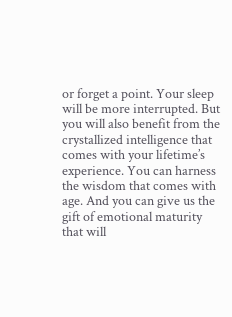or forget a point. Your sleep will be more interrupted. But you will also benefit from the crystallized intelligence that comes with your lifetime’s experience. You can harness the wisdom that comes with age. And you can give us the gift of emotional maturity that will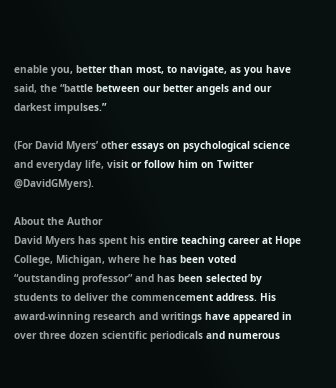enable you, better than most, to navigate, as you have said, the “battle between our better angels and our darkest impulses.”

(For David Myers’ other essays on psychological science and everyday life, visit or follow him on Twitter @DavidGMyers).

About the Author
David Myers has spent his entire teaching career at Hope College, Michigan, where he has been voted “outstanding professor” and has been selected by students to deliver the commencement address. His award-winning research and writings have appeared in over three dozen scientific periodicals and numerous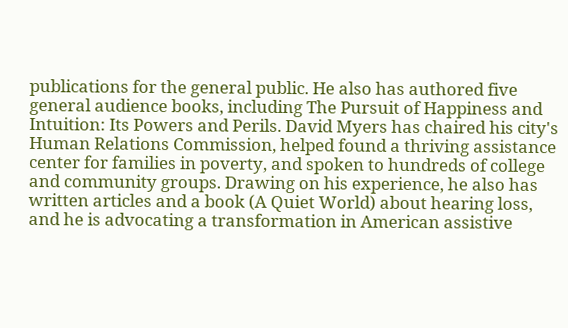publications for the general public. He also has authored five general audience books, including The Pursuit of Happiness and Intuition: Its Powers and Perils. David Myers has chaired his city's Human Relations Commission, helped found a thriving assistance center for families in poverty, and spoken to hundreds of college and community groups. Drawing on his experience, he also has written articles and a book (A Quiet World) about hearing loss, and he is advocating a transformation in American assistive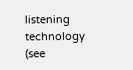listening technology (see